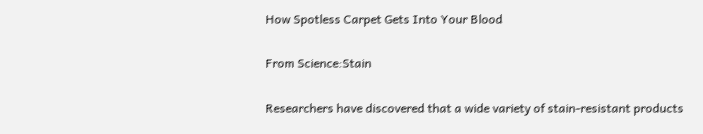How Spotless Carpet Gets Into Your Blood

From Science:Stain

Researchers have discovered that a wide variety of stain-resistant products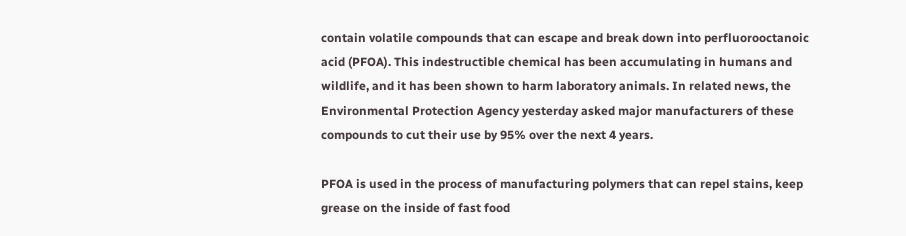contain volatile compounds that can escape and break down into perfluorooctanoic acid (PFOA). This indestructible chemical has been accumulating in humans and wildlife, and it has been shown to harm laboratory animals. In related news, the Environmental Protection Agency yesterday asked major manufacturers of these compounds to cut their use by 95% over the next 4 years.

PFOA is used in the process of manufacturing polymers that can repel stains, keep grease on the inside of fast food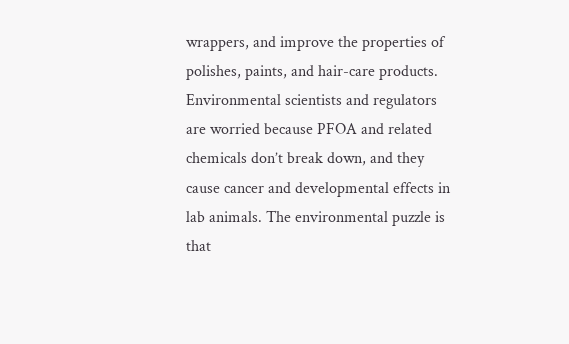wrappers, and improve the properties of polishes, paints, and hair-care products. Environmental scientists and regulators are worried because PFOA and related chemicals don’t break down, and they cause cancer and developmental effects in lab animals. The environmental puzzle is that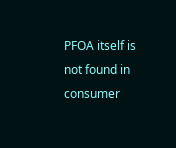PFOA itself is not found in consumer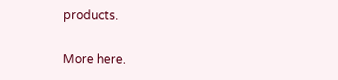products.

More here.